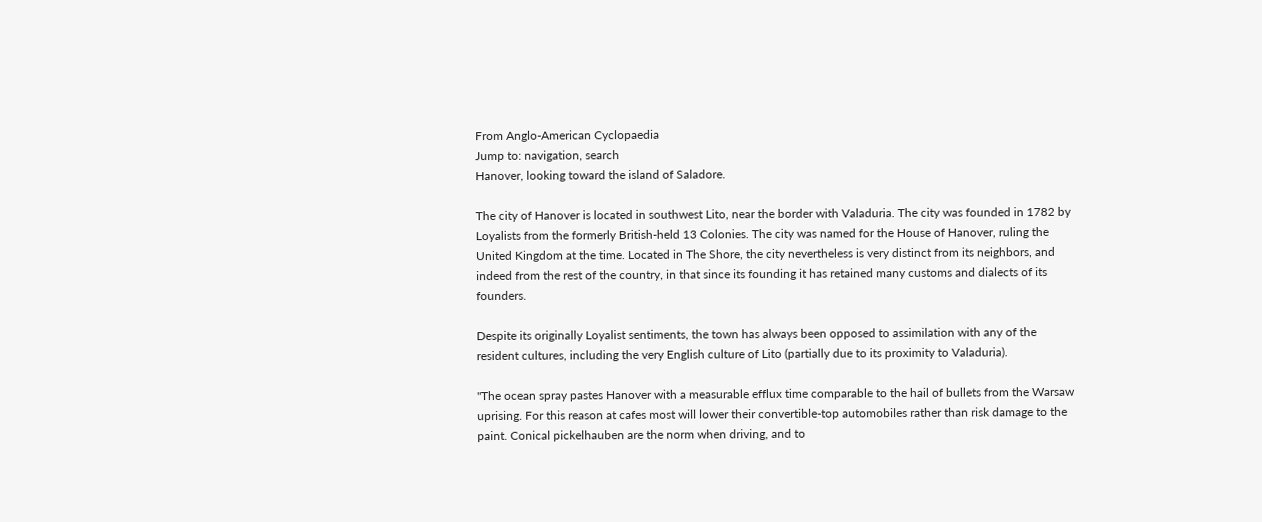From Anglo-American Cyclopaedia
Jump to: navigation, search
Hanover, looking toward the island of Saladore.

The city of Hanover is located in southwest Lito, near the border with Valaduria. The city was founded in 1782 by Loyalists from the formerly British-held 13 Colonies. The city was named for the House of Hanover, ruling the United Kingdom at the time. Located in The Shore, the city nevertheless is very distinct from its neighbors, and indeed from the rest of the country, in that since its founding it has retained many customs and dialects of its founders.

Despite its originally Loyalist sentiments, the town has always been opposed to assimilation with any of the resident cultures, including the very English culture of Lito (partially due to its proximity to Valaduria).

"The ocean spray pastes Hanover with a measurable efflux time comparable to the hail of bullets from the Warsaw uprising. For this reason at cafes most will lower their convertible-top automobiles rather than risk damage to the paint. Conical pickelhauben are the norm when driving, and to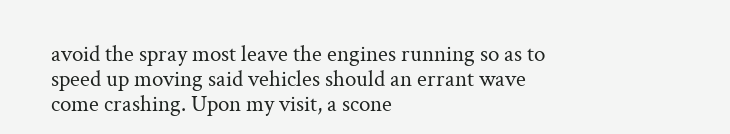avoid the spray most leave the engines running so as to speed up moving said vehicles should an errant wave come crashing. Upon my visit, a scone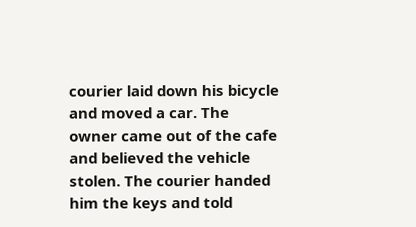courier laid down his bicycle and moved a car. The owner came out of the cafe and believed the vehicle stolen. The courier handed him the keys and told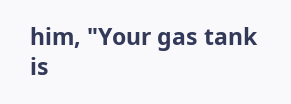him, "Your gas tank is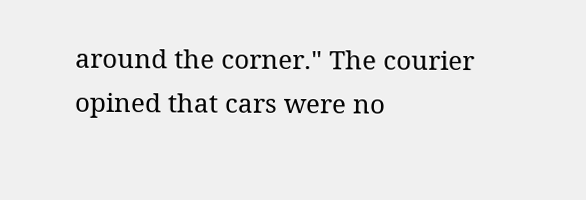around the corner." The courier opined that cars were no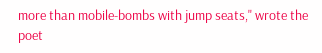more than mobile-bombs with jump seats," wrote the poet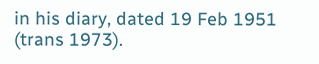in his diary, dated 19 Feb 1951 (trans 1973).